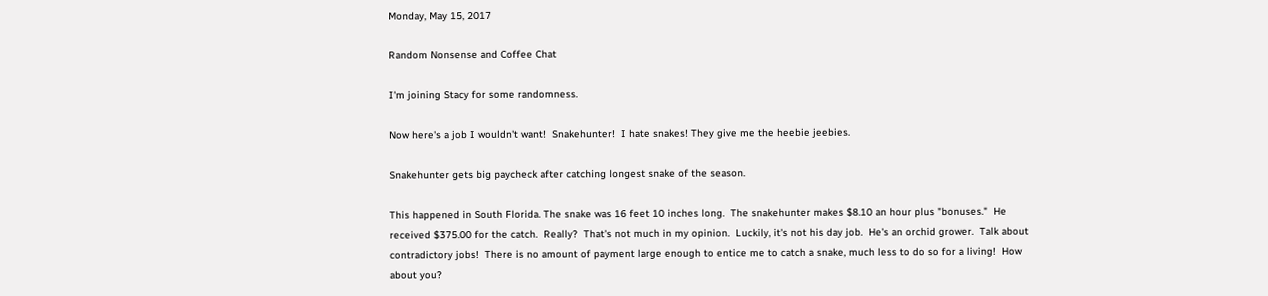Monday, May 15, 2017

Random Nonsense and Coffee Chat

I'm joining Stacy for some randomness.

Now here's a job I wouldn't want!  Snakehunter!  I hate snakes! They give me the heebie jeebies.

Snakehunter gets big paycheck after catching longest snake of the season.

This happened in South Florida. The snake was 16 feet 10 inches long.  The snakehunter makes $8.10 an hour plus "bonuses."  He received $375.00 for the catch.  Really?  That's not much in my opinion.  Luckily, it's not his day job.  He's an orchid grower.  Talk about contradictory jobs!  There is no amount of payment large enough to entice me to catch a snake, much less to do so for a living!  How about you?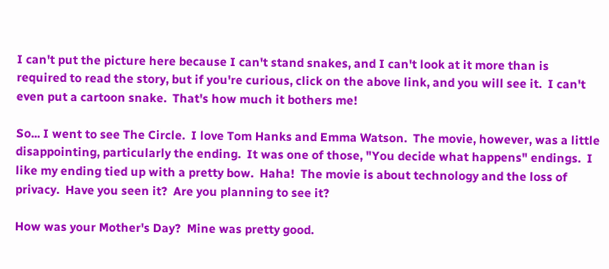I can't put the picture here because I can't stand snakes, and I can't look at it more than is required to read the story, but if you're curious, click on the above link, and you will see it.  I can't even put a cartoon snake.  That's how much it bothers me!

So... I went to see The Circle.  I love Tom Hanks and Emma Watson.  The movie, however, was a little disappointing, particularly the ending.  It was one of those, "You decide what happens" endings.  I like my ending tied up with a pretty bow.  Haha!  The movie is about technology and the loss of privacy.  Have you seen it?  Are you planning to see it?

How was your Mother's Day?  Mine was pretty good.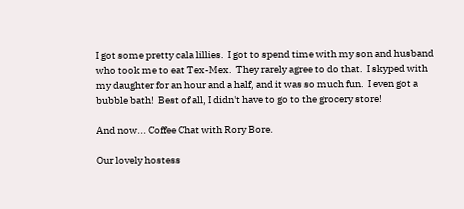I got some pretty cala lillies.  I got to spend time with my son and husband who took me to eat Tex-Mex.  They rarely agree to do that.  I skyped with my daughter for an hour and a half, and it was so much fun.  I even got a bubble bath!  Best of all, I didn't have to go to the grocery store!

And now... Coffee Chat with Rory Bore.

Our lovely hostess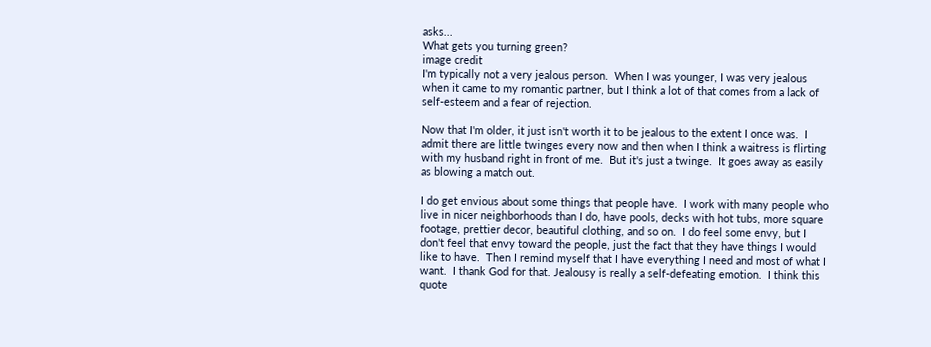asks...
What gets you turning green?
image credit
I'm typically not a very jealous person.  When I was younger, I was very jealous when it came to my romantic partner, but I think a lot of that comes from a lack of self-esteem and a fear of rejection.

Now that I'm older, it just isn't worth it to be jealous to the extent I once was.  I admit there are little twinges every now and then when I think a waitress is flirting with my husband right in front of me.  But it's just a twinge.  It goes away as easily as blowing a match out.

I do get envious about some things that people have.  I work with many people who live in nicer neighborhoods than I do, have pools, decks with hot tubs, more square footage, prettier decor, beautiful clothing, and so on.  I do feel some envy, but I don't feel that envy toward the people, just the fact that they have things I would like to have.  Then I remind myself that I have everything I need and most of what I want.  I thank God for that. Jealousy is really a self-defeating emotion.  I think this quote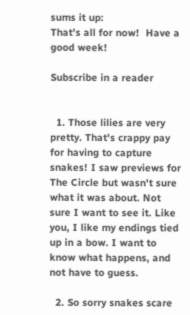sums it up:
That's all for now!  Have a good week!

Subscribe in a reader


  1. Those lilies are very pretty. That's crappy pay for having to capture snakes! I saw previews for The Circle but wasn't sure what it was about. Not sure I want to see it. Like you, I like my endings tied up in a bow. I want to know what happens, and not have to guess.

  2. So sorry snakes scare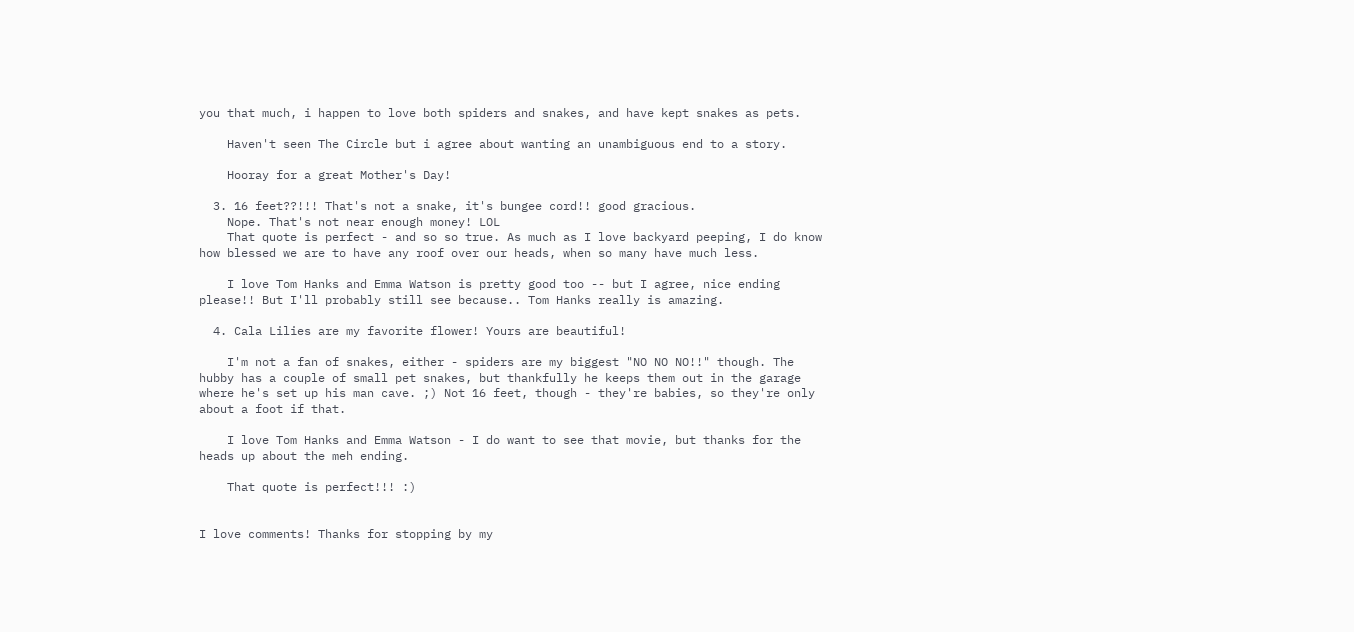you that much, i happen to love both spiders and snakes, and have kept snakes as pets.

    Haven't seen The Circle but i agree about wanting an unambiguous end to a story.

    Hooray for a great Mother's Day!

  3. 16 feet??!!! That's not a snake, it's bungee cord!! good gracious.
    Nope. That's not near enough money! LOL
    That quote is perfect - and so so true. As much as I love backyard peeping, I do know how blessed we are to have any roof over our heads, when so many have much less.

    I love Tom Hanks and Emma Watson is pretty good too -- but I agree, nice ending please!! But I'll probably still see because.. Tom Hanks really is amazing.

  4. Cala Lilies are my favorite flower! Yours are beautiful!

    I'm not a fan of snakes, either - spiders are my biggest "NO NO NO!!" though. The hubby has a couple of small pet snakes, but thankfully he keeps them out in the garage where he's set up his man cave. ;) Not 16 feet, though - they're babies, so they're only about a foot if that.

    I love Tom Hanks and Emma Watson - I do want to see that movie, but thanks for the heads up about the meh ending.

    That quote is perfect!!! :)


I love comments! Thanks for stopping by my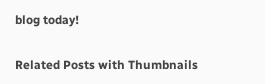blog today!


Related Posts with Thumbnails